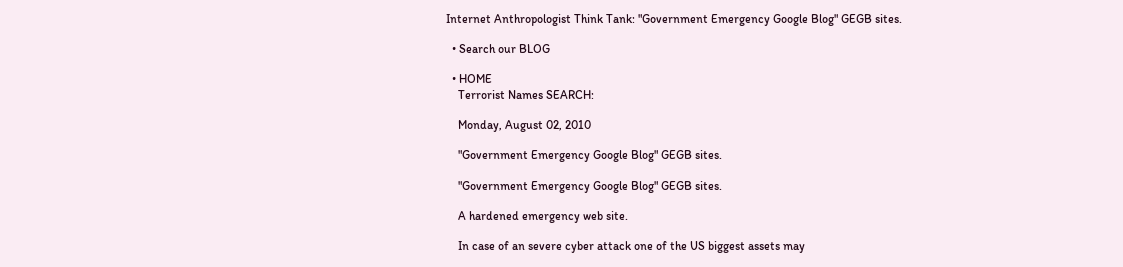Internet Anthropologist Think Tank: "Government Emergency Google Blog" GEGB sites.

  • Search our BLOG

  • HOME
    Terrorist Names SEARCH:

    Monday, August 02, 2010

    "Government Emergency Google Blog" GEGB sites.

    "Government Emergency Google Blog" GEGB sites.

    A hardened emergency web site.

    In case of an severe cyber attack one of the US biggest assets may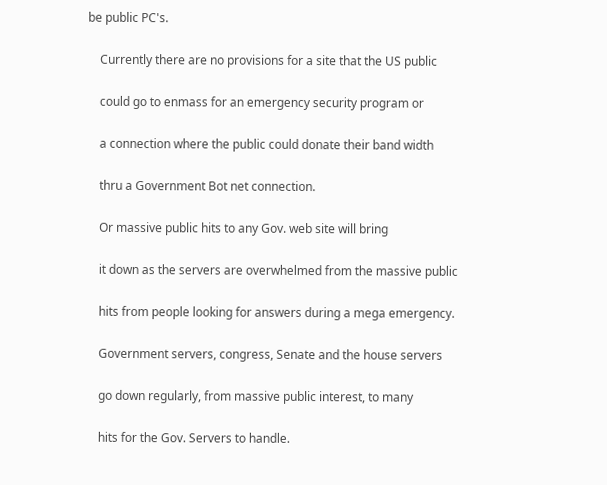be public PC's.

    Currently there are no provisions for a site that the US public

    could go to enmass for an emergency security program or

    a connection where the public could donate their band width

    thru a Government Bot net connection.

    Or massive public hits to any Gov. web site will bring

    it down as the servers are overwhelmed from the massive public

    hits from people looking for answers during a mega emergency.

    Government servers, congress, Senate and the house servers

    go down regularly, from massive public interest, to many

    hits for the Gov. Servers to handle.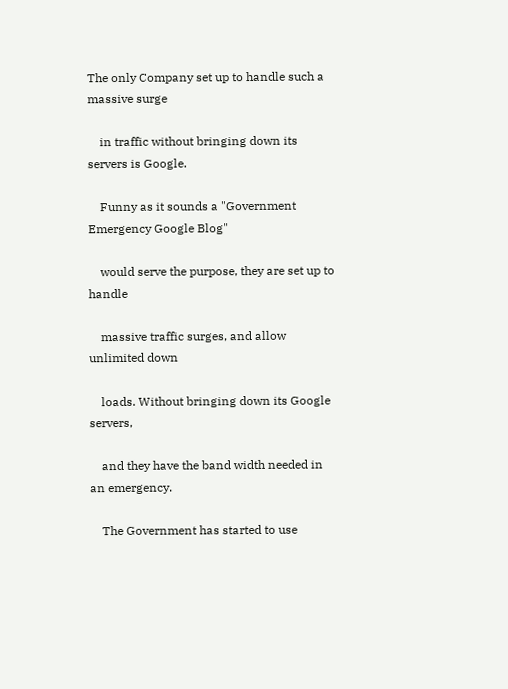The only Company set up to handle such a massive surge

    in traffic without bringing down its servers is Google.

    Funny as it sounds a "Government Emergency Google Blog"

    would serve the purpose, they are set up to handle

    massive traffic surges, and allow unlimited down

    loads. Without bringing down its Google servers,

    and they have the band width needed in an emergency.

    The Government has started to use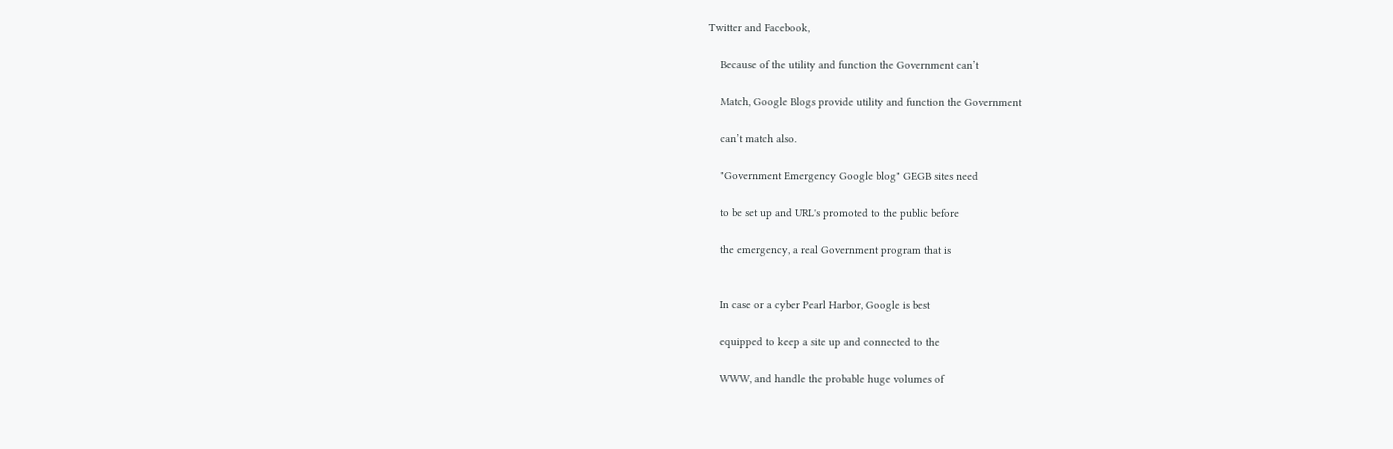Twitter and Facebook,

    Because of the utility and function the Government can’t

    Match, Google Blogs provide utility and function the Government

    can’t match also.

    "Government Emergency Google blog" GEGB sites need

    to be set up and URL's promoted to the public before

    the emergency, a real Government program that is


    In case or a cyber Pearl Harbor, Google is best

    equipped to keep a site up and connected to the

    WWW, and handle the probable huge volumes of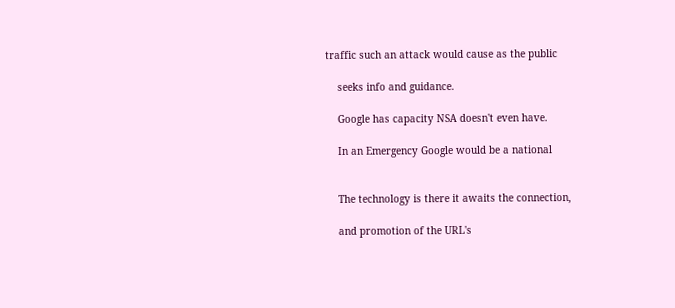traffic such an attack would cause as the public

    seeks info and guidance.

    Google has capacity NSA doesn't even have.

    In an Emergency Google would be a national


    The technology is there it awaits the connection,

    and promotion of the URL's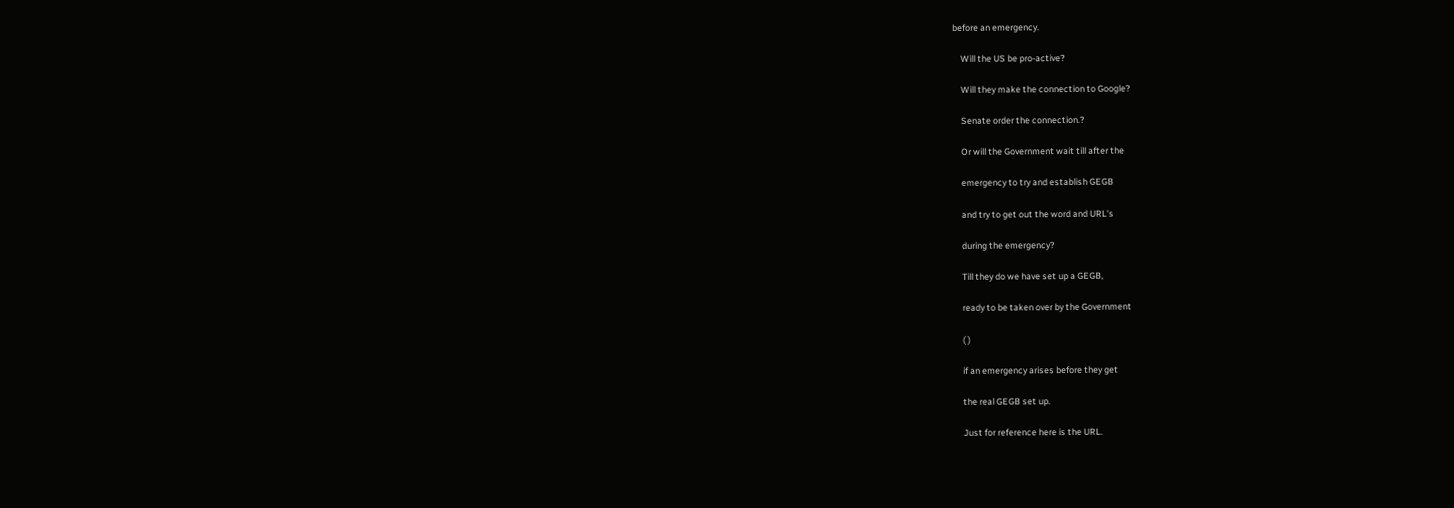before an emergency.

    Will the US be pro-active?

    Will they make the connection to Google?

    Senate order the connection.?

    Or will the Government wait till after the

    emergency to try and establish GEGB

    and try to get out the word and URL's

    during the emergency?

    Till they do we have set up a GEGB,

    ready to be taken over by the Government

    ( )

    if an emergency arises before they get

    the real GEGB set up.

    Just for reference here is the URL.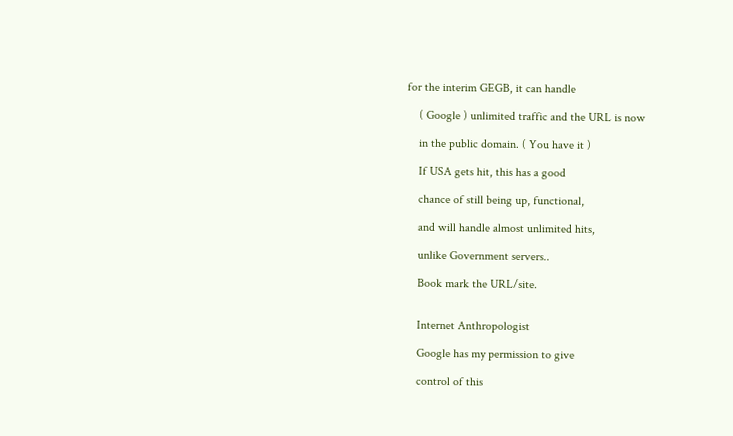for the interim GEGB, it can handle

    ( Google ) unlimited traffic and the URL is now

    in the public domain. ( You have it )

    If USA gets hit, this has a good

    chance of still being up, functional,

    and will handle almost unlimited hits,

    unlike Government servers..

    Book mark the URL/site.


    Internet Anthropologist

    Google has my permission to give

    control of this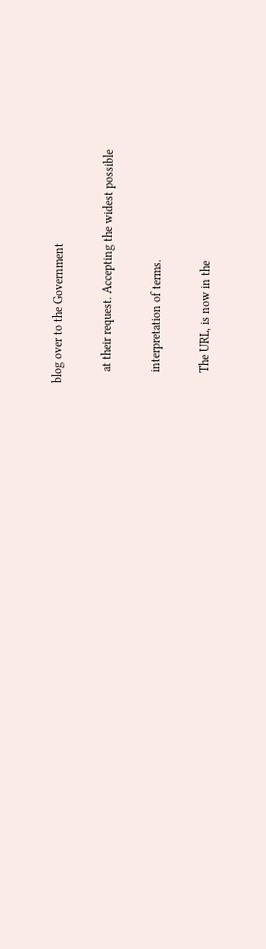blog over to the Government

    at their request. Accepting the widest possible

    interpretation of terms.

    The URL, is now in the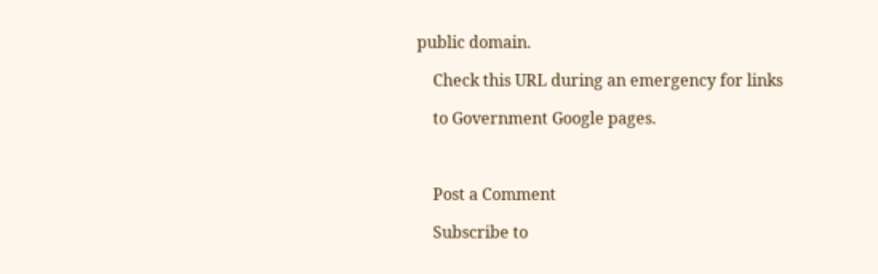public domain.

    Check this URL during an emergency for links

    to Government Google pages.



    Post a Comment

    Subscribe to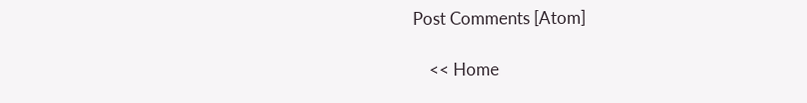Post Comments [Atom]

    << Home